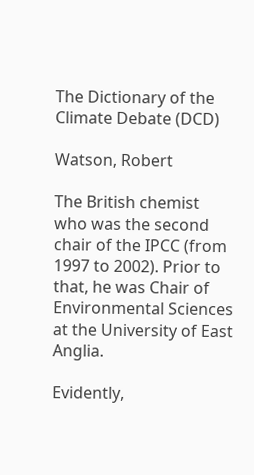The Dictionary of the Climate Debate (DCD)

Watson, Robert

The British chemist who was the second chair of the IPCC (from 1997 to 2002). Prior to that, he was Chair of Environmental Sciences at the University of East Anglia.

Evidently,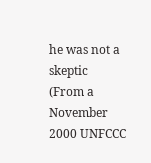he was not a skeptic
(From a November 2000 UNFCCC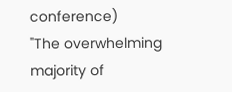conference)
"The overwhelming majority of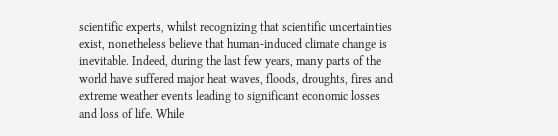scientific experts, whilst recognizing that scientific uncertainties exist, nonetheless believe that human-induced climate change is inevitable. Indeed, during the last few years, many parts of the world have suffered major heat waves, floods, droughts, fires and extreme weather events leading to significant economic losses and loss of life. While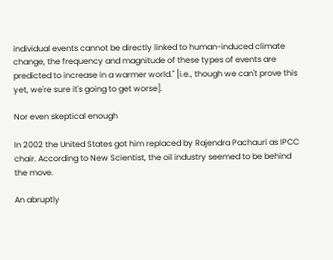individual events cannot be directly linked to human-induced climate change, the frequency and magnitude of these types of events are predicted to increase in a warmer world." [i.e., though we can't prove this yet, we're sure it's going to get worse].

Nor even skeptical enough

In 2002 the United States got him replaced by Rajendra Pachauri as IPCC chair. According to New Scientist, the oil industry seemed to be behind the move.

An abruptly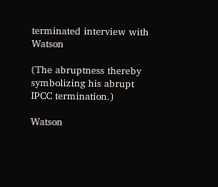terminated interview with Watson

(The abruptness thereby symbolizing his abrupt IPCC termination.)

Watson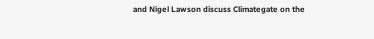and Nigel Lawson discuss Climategate on the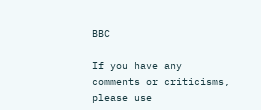BBC

If you have any comments or criticisms,
please use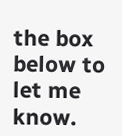the box below to let me know.